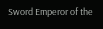Sword Emperor of the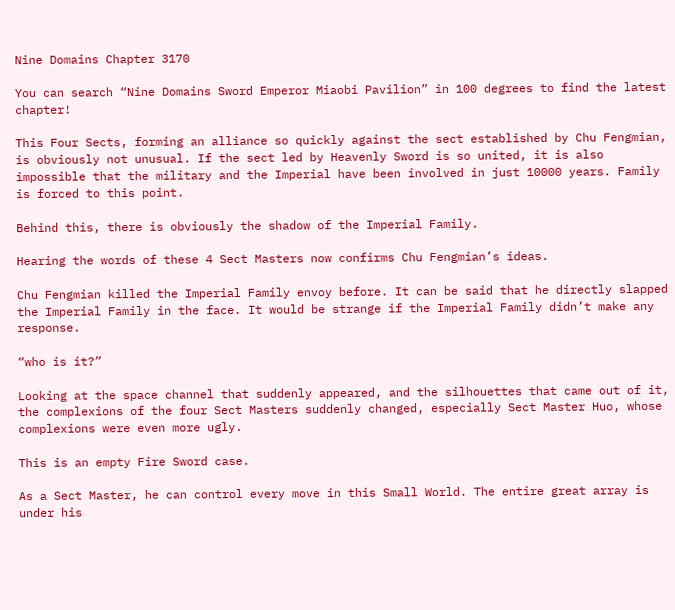Nine Domains Chapter 3170

You can search “Nine Domains Sword Emperor Miaobi Pavilion” in 100 degrees to find the latest chapter!

This Four Sects, forming an alliance so quickly against the sect established by Chu Fengmian, is obviously not unusual. If the sect led by Heavenly Sword is so united, it is also impossible that the military and the Imperial have been involved in just 10000 years. Family is forced to this point.

Behind this, there is obviously the shadow of the Imperial Family.

Hearing the words of these 4 Sect Masters now confirms Chu Fengmian’s ideas.

Chu Fengmian killed the Imperial Family envoy before. It can be said that he directly slapped the Imperial Family in the face. It would be strange if the Imperial Family didn’t make any response.

“who is it?”

Looking at the space channel that suddenly appeared, and the silhouettes that came out of it, the complexions of the four Sect Masters suddenly changed, especially Sect Master Huo, whose complexions were even more ugly.

This is an empty Fire Sword case.

As a Sect Master, he can control every move in this Small World. The entire great array is under his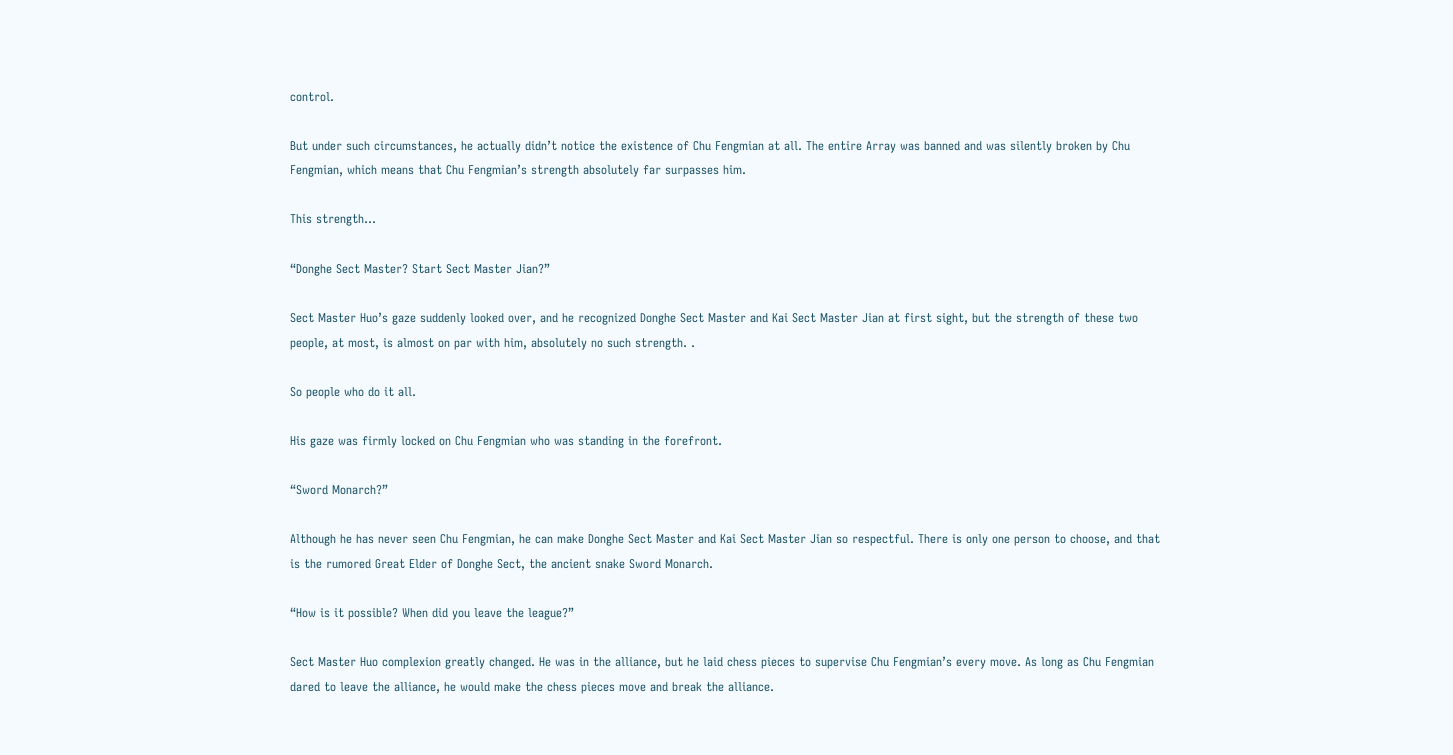control.

But under such circumstances, he actually didn’t notice the existence of Chu Fengmian at all. The entire Array was banned and was silently broken by Chu Fengmian, which means that Chu Fengmian’s strength absolutely far surpasses him.

This strength…

“Donghe Sect Master? Start Sect Master Jian?”

Sect Master Huo’s gaze suddenly looked over, and he recognized Donghe Sect Master and Kai Sect Master Jian at first sight, but the strength of these two people, at most, is almost on par with him, absolutely no such strength. .

So people who do it all.

His gaze was firmly locked on Chu Fengmian who was standing in the forefront.

“Sword Monarch?”

Although he has never seen Chu Fengmian, he can make Donghe Sect Master and Kai Sect Master Jian so respectful. There is only one person to choose, and that is the rumored Great Elder of Donghe Sect, the ancient snake Sword Monarch.

“How is it possible? When did you leave the league?”

Sect Master Huo complexion greatly changed. He was in the alliance, but he laid chess pieces to supervise Chu Fengmian’s every move. As long as Chu Fengmian dared to leave the alliance, he would make the chess pieces move and break the alliance.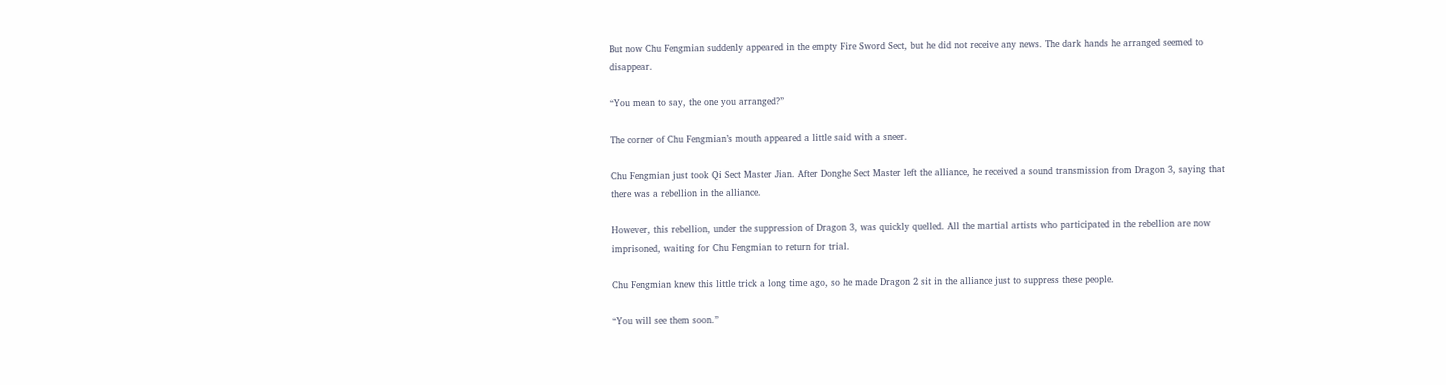But now Chu Fengmian suddenly appeared in the empty Fire Sword Sect, but he did not receive any news. The dark hands he arranged seemed to disappear.

“You mean to say, the one you arranged?”

The corner of Chu Fengmian’s mouth appeared a little said with a sneer.

Chu Fengmian just took Qi Sect Master Jian. After Donghe Sect Master left the alliance, he received a sound transmission from Dragon 3, saying that there was a rebellion in the alliance.

However, this rebellion, under the suppression of Dragon 3, was quickly quelled. All the martial artists who participated in the rebellion are now imprisoned, waiting for Chu Fengmian to return for trial.

Chu Fengmian knew this little trick a long time ago, so he made Dragon 2 sit in the alliance just to suppress these people.

“You will see them soon.”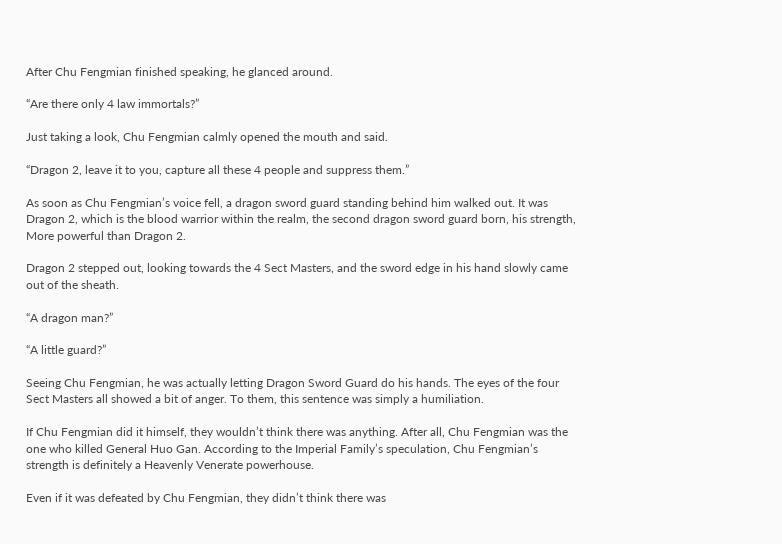After Chu Fengmian finished speaking, he glanced around.

“Are there only 4 law immortals?”

Just taking a look, Chu Fengmian calmly opened the mouth and said.

“Dragon 2, leave it to you, capture all these 4 people and suppress them.”

As soon as Chu Fengmian’s voice fell, a dragon sword guard standing behind him walked out. It was Dragon 2, which is the blood warrior within the realm, the second dragon sword guard born, his strength, More powerful than Dragon 2.

Dragon 2 stepped out, looking towards the 4 Sect Masters, and the sword edge in his hand slowly came out of the sheath.

“A dragon man?”

“A little guard?”

Seeing Chu Fengmian, he was actually letting Dragon Sword Guard do his hands. The eyes of the four Sect Masters all showed a bit of anger. To them, this sentence was simply a humiliation.

If Chu Fengmian did it himself, they wouldn’t think there was anything. After all, Chu Fengmian was the one who killed General Huo Gan. According to the Imperial Family’s speculation, Chu Fengmian’s strength is definitely a Heavenly Venerate powerhouse.

Even if it was defeated by Chu Fengmian, they didn’t think there was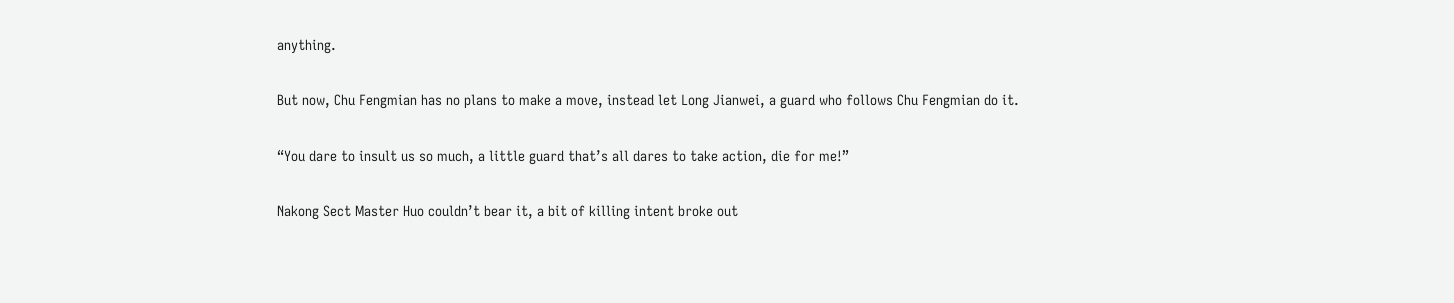anything.

But now, Chu Fengmian has no plans to make a move, instead let Long Jianwei, a guard who follows Chu Fengmian do it.

“You dare to insult us so much, a little guard that’s all dares to take action, die for me!”

Nakong Sect Master Huo couldn’t bear it, a bit of killing intent broke out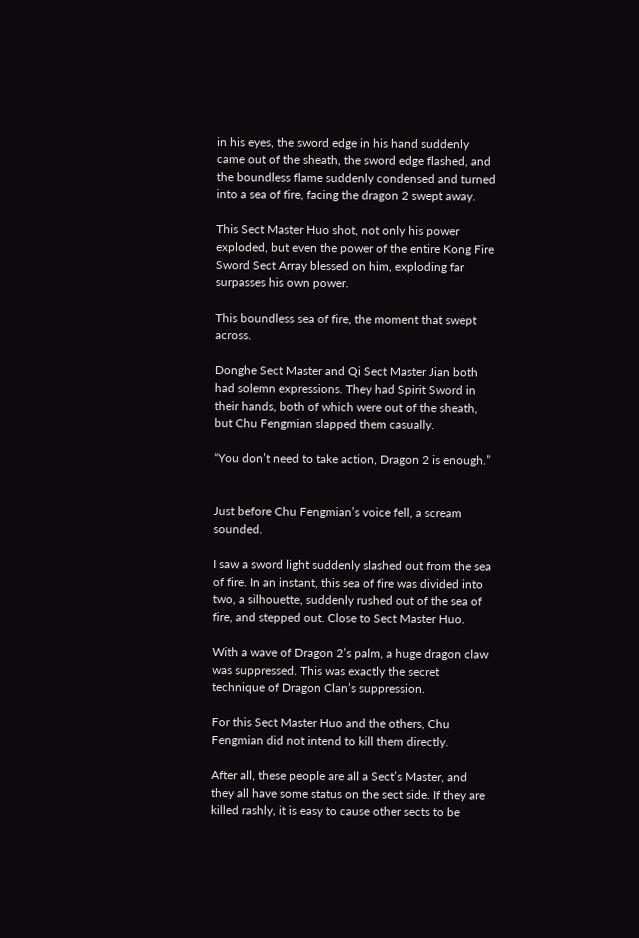in his eyes, the sword edge in his hand suddenly came out of the sheath, the sword edge flashed, and the boundless flame suddenly condensed and turned into a sea of fire, facing the dragon 2 swept away.

This Sect Master Huo shot, not only his power exploded, but even the power of the entire Kong Fire Sword Sect Array blessed on him, exploding far surpasses his own power.

This boundless sea of fire, the moment that swept across.

Donghe Sect Master and Qi Sect Master Jian both had solemn expressions. They had Spirit Sword in their hands, both of which were out of the sheath, but Chu Fengmian slapped them casually.

“You don’t need to take action, Dragon 2 is enough.”


Just before Chu Fengmian’s voice fell, a scream sounded.

I saw a sword light suddenly slashed out from the sea of fire. In an instant, this sea of fire was divided into two, a silhouette, suddenly rushed out of the sea of fire, and stepped out. Close to Sect Master Huo.

With a wave of Dragon 2’s palm, a huge dragon claw was suppressed. This was exactly the secret technique of Dragon Clan’s suppression.

For this Sect Master Huo and the others, Chu Fengmian did not intend to kill them directly.

After all, these people are all a Sect’s Master, and they all have some status on the sect side. If they are killed rashly, it is easy to cause other sects to be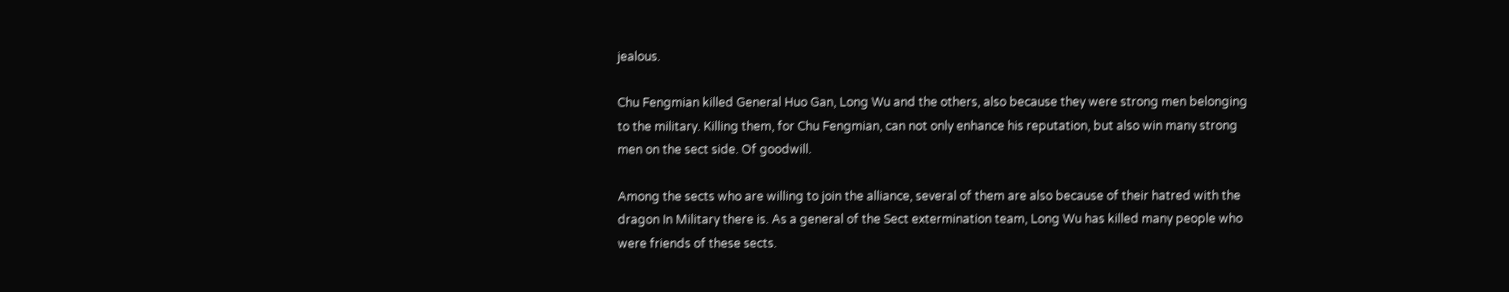jealous.

Chu Fengmian killed General Huo Gan, Long Wu and the others, also because they were strong men belonging to the military. Killing them, for Chu Fengmian, can not only enhance his reputation, but also win many strong men on the sect side. Of goodwill.

Among the sects who are willing to join the alliance, several of them are also because of their hatred with the dragon In Military there is. As a general of the Sect extermination team, Long Wu has killed many people who were friends of these sects.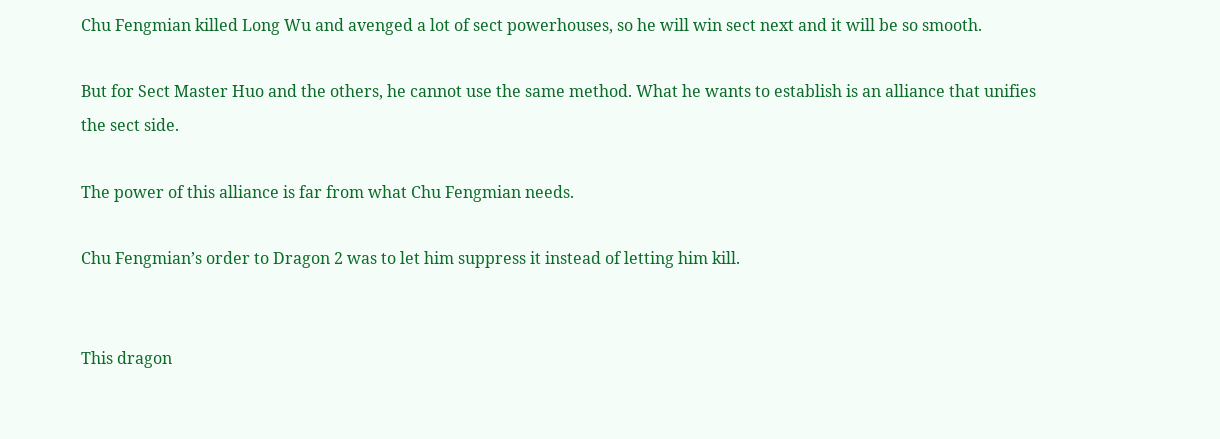Chu Fengmian killed Long Wu and avenged a lot of sect powerhouses, so he will win sect next and it will be so smooth.

But for Sect Master Huo and the others, he cannot use the same method. What he wants to establish is an alliance that unifies the sect side.

The power of this alliance is far from what Chu Fengmian needs.

Chu Fengmian’s order to Dragon 2 was to let him suppress it instead of letting him kill.


This dragon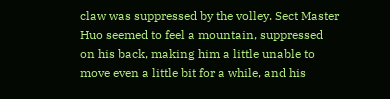claw was suppressed by the volley. Sect Master Huo seemed to feel a mountain, suppressed on his back, making him a little unable to move even a little bit for a while, and his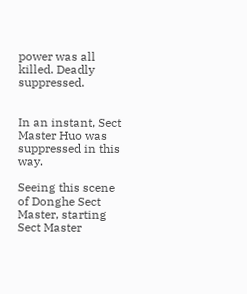power was all killed. Deadly suppressed.


In an instant, Sect Master Huo was suppressed in this way.

Seeing this scene of Donghe Sect Master, starting Sect Master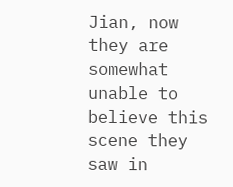Jian, now they are somewhat unable to believe this scene they saw in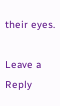their eyes.

Leave a Reply